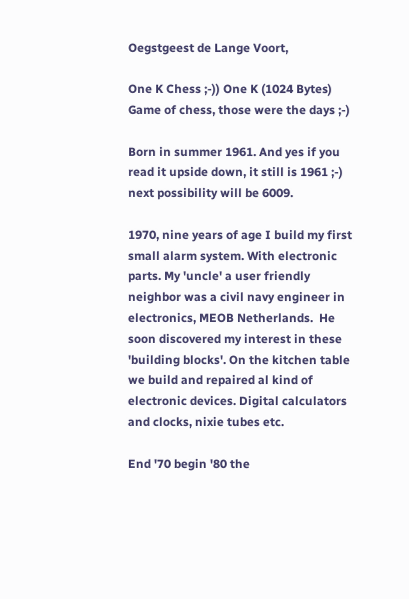Oegstgeest de Lange Voort,

One K Chess ;-)) One K (1024 Bytes) Game of chess, those were the days ;-)

Born in summer 1961. And yes if you read it upside down, it still is 1961 ;-) next possibility will be 6009.

1970, nine years of age I build my first small alarm system. With electronic parts. My 'uncle' a user friendly neighbor was a civil navy engineer in electronics, MEOB Netherlands.  He soon discovered my interest in these 'building blocks'. On the kitchen table we build and repaired al kind of electronic devices. Digital calculators and clocks, nixie tubes etc.

End '70 begin '80 the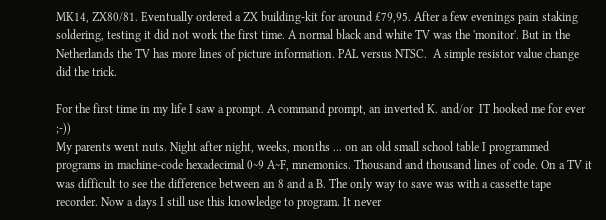MK14, ZX80/81. Eventually ordered a ZX building-kit for around £79,95. After a few evenings pain staking soldering, testing it did not work the first time. A normal black and white TV was the 'monitor'. But in the Netherlands the TV has more lines of picture information. PAL versus NTSC.  A simple resistor value change did the trick.

For the first time in my life I saw a prompt. A command prompt, an inverted K. and/or  IT hooked me for ever ;-))
My parents went nuts. Night after night, weeks, months ... on an old small school table I programmed programs in machine-code hexadecimal 0~9 A~F, mnemonics. Thousand and thousand lines of code. On a TV it was difficult to see the difference between an 8 and a B. The only way to save was with a cassette tape recorder. Now a days I still use this knowledge to program. It never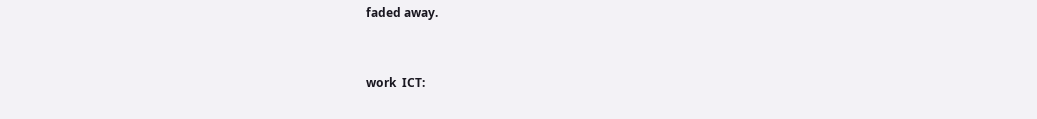faded away.


work  ICT: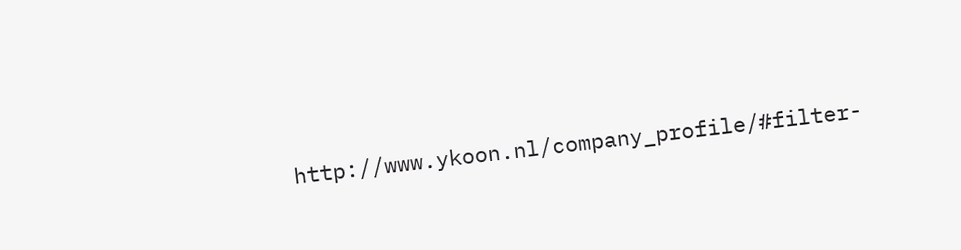http://www.ykoon.nl/company_profile/#filter-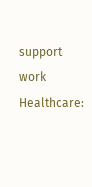support
work Healthcare: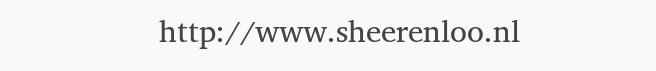http://www.sheerenloo.nl